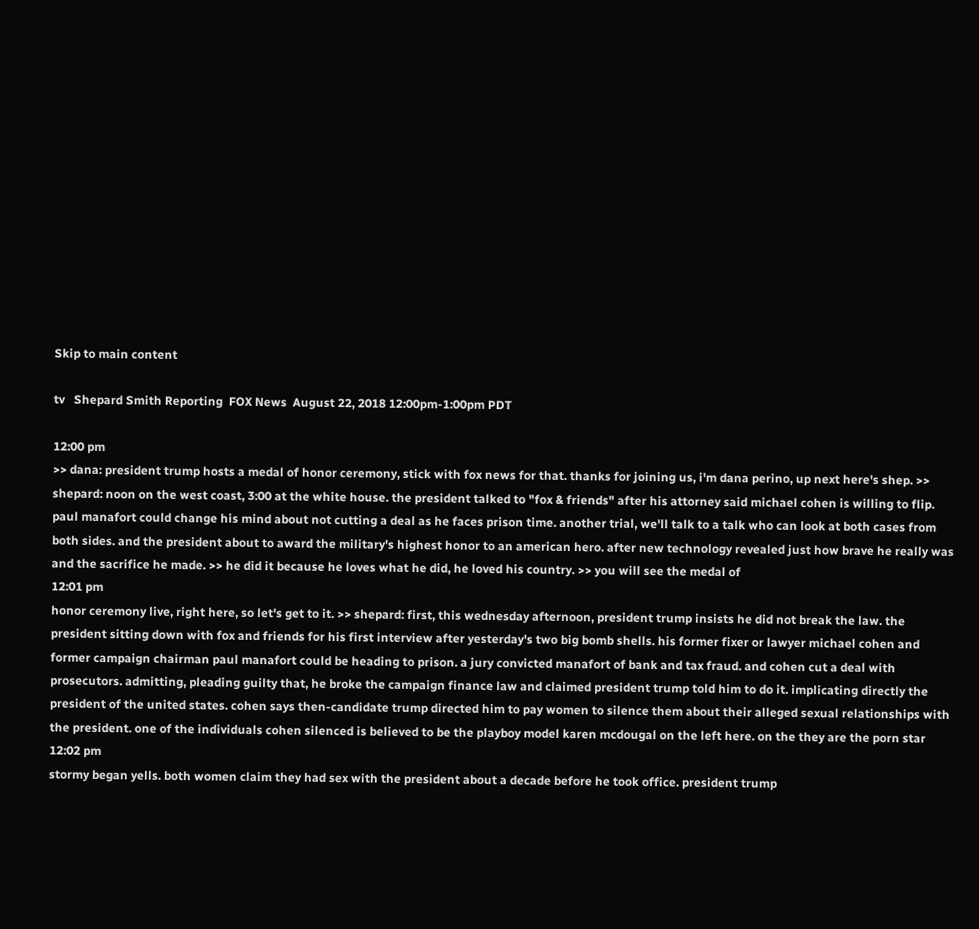Skip to main content

tv   Shepard Smith Reporting  FOX News  August 22, 2018 12:00pm-1:00pm PDT

12:00 pm
>> dana: president trump hosts a medal of honor ceremony, stick with fox news for that. thanks for joining us, i'm dana perino, up next here's shep. >> shepard: noon on the west coast, 3:00 at the white house. the president talked to "fox & friends" after his attorney said michael cohen is willing to flip. paul manafort could change his mind about not cutting a deal as he faces prison time. another trial, we'll talk to a talk who can look at both cases from both sides. and the president about to award the military's highest honor to an american hero. after new technology revealed just how brave he really was and the sacrifice he made. >> he did it because he loves what he did, he loved his country. >> you will see the medal of
12:01 pm
honor ceremony live, right here, so let's get to it. >> shepard: first, this wednesday afternoon, president trump insists he did not break the law. the president sitting down with fox and friends for his first interview after yesterday's two big bomb shells. his former fixer or lawyer michael cohen and former campaign chairman paul manafort could be heading to prison. a jury convicted manafort of bank and tax fraud. and cohen cut a deal with prosecutors. admitting, pleading guilty that, he broke the campaign finance law and claimed president trump told him to do it. implicating directly the president of the united states. cohen says then-candidate trump directed him to pay women to silence them about their alleged sexual relationships with the president. one of the individuals cohen silenced is believed to be the playboy model karen mcdougal on the left here. on the they are the porn star
12:02 pm
stormy began yells. both women claim they had sex with the president about a decade before he took office. president trump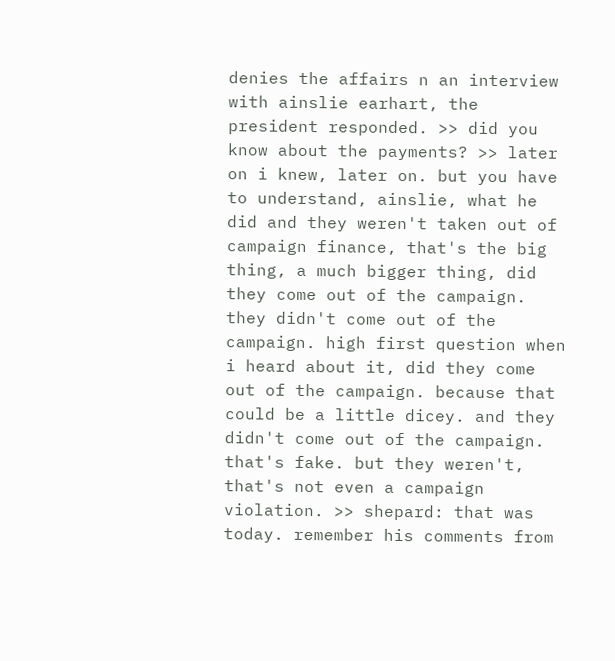denies the affairs n an interview with ainslie earhart, the president responded. >> did you know about the payments? >> later on i knew, later on. but you have to understand, ainslie, what he did and they weren't taken out of campaign finance, that's the big thing, a much bigger thing, did they come out of the campaign. they didn't come out of the campaign. high first question when i heard about it, did they come out of the campaign. because that could be a little dicey. and they didn't come out of the campaign. that's fake. but they weren't, that's not even a campaign violation. >> shepard: that was today. remember his comments from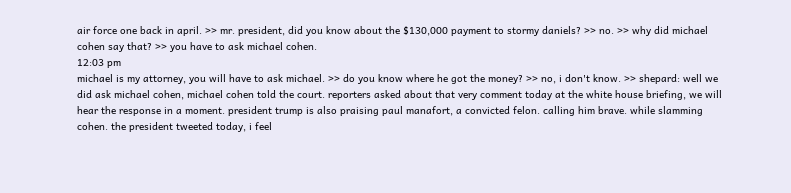air force one back in april. >> mr. president, did you know about the $130,000 payment to stormy daniels? >> no. >> why did michael cohen say that? >> you have to ask michael cohen.
12:03 pm
michael is my attorney, you will have to ask michael. >> do you know where he got the money? >> no, i don't know. >> shepard: well we did ask michael cohen, michael cohen told the court. reporters asked about that very comment today at the white house briefing, we will hear the response in a moment. president trump is also praising paul manafort, a convicted felon. calling him brave. while slamming cohen. the president tweeted today, i feel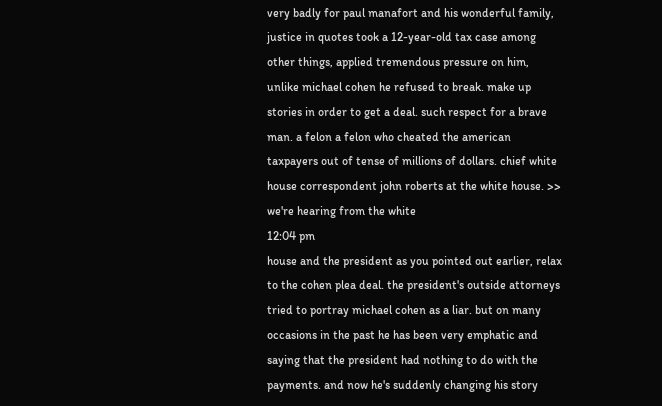very badly for paul manafort and his wonderful family, justice in quotes took a 12-year-old tax case among other things, applied tremendous pressure on him, unlike michael cohen he refused to break. make up stories in order to get a deal. such respect for a brave man. a felon a felon who cheated the american taxpayers out of tense of millions of dollars. chief white house correspondent john roberts at the white house. >> we're hearing from the white
12:04 pm
house and the president as you pointed out earlier, relax to the cohen plea deal. the president's outside attorneys tried to portray michael cohen as a liar. but on many occasions in the past he has been very emphatic and saying that the president had nothing to do with the payments. and now he's suddenly changing his story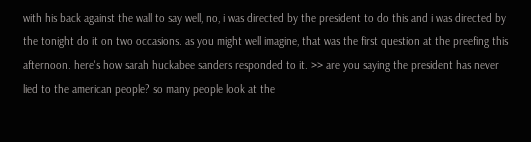with his back against the wall to say well, no, i was directed by the president to do this and i was directed by the tonight do it on two occasions. as you might well imagine, that was the first question at the preefing this afternoon. here's how sarah huckabee sanders responded to it. >> are you saying the president has never lied to the american people? so many people look at the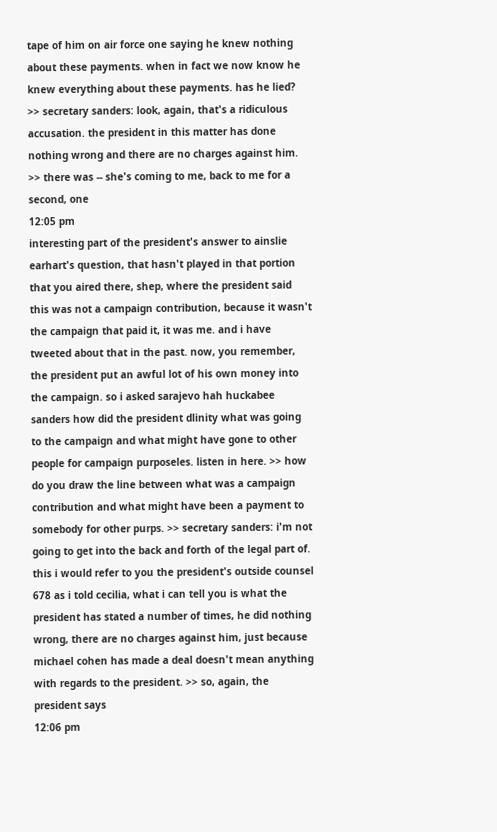tape of him on air force one saying he knew nothing about these payments. when in fact we now know he knew everything about these payments. has he lied? >> secretary sanders: look, again, that's a ridiculous accusation. the president in this matter has done nothing wrong and there are no charges against him. >> there was -- she's coming to me, back to me for a second, one
12:05 pm
interesting part of the president's answer to ainslie earhart's question, that hasn't played in that portion that you aired there, shep, where the president said this was not a campaign contribution, because it wasn't the campaign that paid it, it was me. and i have tweeted about that in the past. now, you remember, the president put an awful lot of his own money into the campaign. so i asked sarajevo hah huckabee sanders how did the president dlinity what was going to the campaign and what might have gone to other people for campaign purposeles. listen in here. >> how do you draw the line between what was a campaign contribution and what might have been a payment to somebody for other purps. >> secretary sanders: i'm not going to get into the back and forth of the legal part of. this i would refer to you the president's outside counsel 678 as i told cecilia, what i can tell you is what the president has stated a number of times, he did nothing wrong, there are no charges against him, just because michael cohen has made a deal doesn't mean anything with regards to the president. >> so, again, the president says
12:06 pm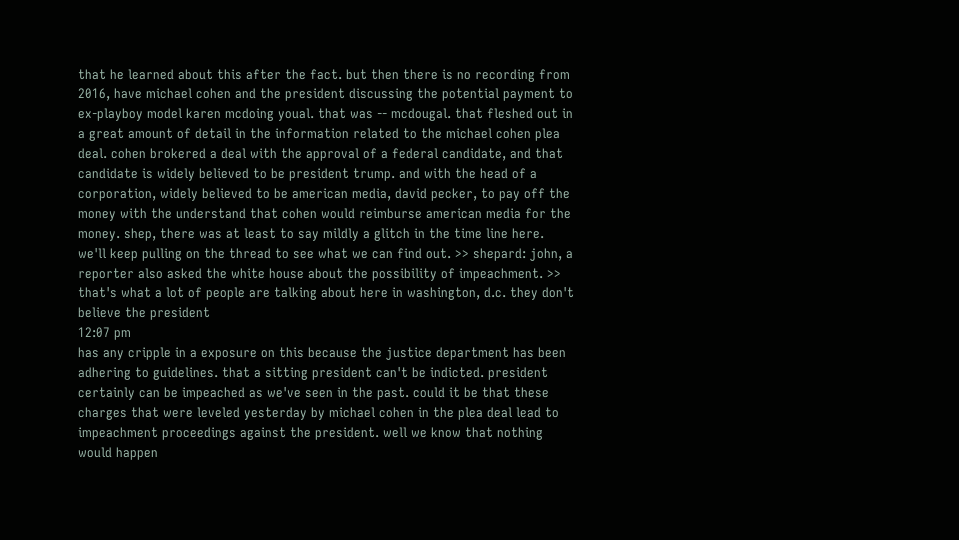that he learned about this after the fact. but then there is no recording from 2016, have michael cohen and the president discussing the potential payment to ex-playboy model karen mcdoing youal. that was -- mcdougal. that fleshed out in a great amount of detail in the information related to the michael cohen plea deal. cohen brokered a deal with the approval of a federal candidate, and that candidate is widely believed to be president trump. and with the head of a corporation, widely believed to be american media, david pecker, to pay off the money with the understand that cohen would reimburse american media for the money. shep, there was at least to say mildly a glitch in the time line here. we'll keep pulling on the thread to see what we can find out. >> shepard: john, a reporter also asked the white house about the possibility of impeachment. >> that's what a lot of people are talking about here in washington, d.c. they don't believe the president
12:07 pm
has any cripple in a exposure on this because the justice department has been adhering to guidelines. that a sitting president can't be indicted. president certainly can be impeached as we've seen in the past. could it be that these charges that were leveled yesterday by michael cohen in the plea deal lead to impeachment proceedings against the president. well we know that nothing would happen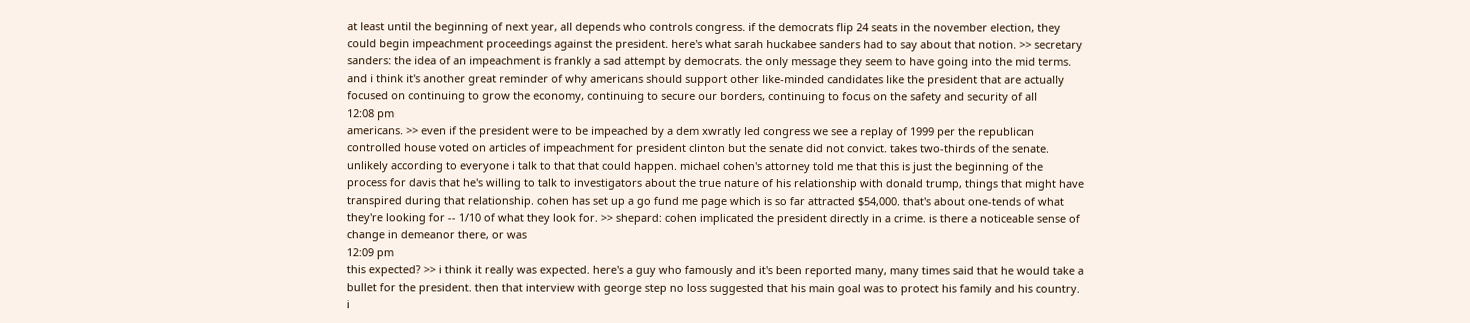at least until the beginning of next year, all depends who controls congress. if the democrats flip 24 seats in the november election, they could begin impeachment proceedings against the president. here's what sarah huckabee sanders had to say about that notion. >> secretary sanders: the idea of an impeachment is frankly a sad attempt by democrats. the only message they seem to have going into the mid terms. and i think it's another great reminder of why americans should support other like-minded candidates like the president that are actually focused on continuing to grow the economy, continuing to secure our borders, continuing to focus on the safety and security of all
12:08 pm
americans. >> even if the president were to be impeached by a dem xwratly led congress we see a replay of 1999 per the republican controlled house voted on articles of impeachment for president clinton but the senate did not convict. takes two-thirds of the senate. unlikely according to everyone i talk to that that could happen. michael cohen's attorney told me that this is just the beginning of the process for davis that he's willing to talk to investigators about the true nature of his relationship with donald trump, things that might have transpired during that relationship. cohen has set up a go fund me page which is so far attracted $54,000. that's about one-tends of what they're looking for -- 1/10 of what they look for. >> shepard: cohen implicated the president directly in a crime. is there a noticeable sense of change in demeanor there, or was
12:09 pm
this expected? >> i think it really was expected. here's a guy who famously and it's been reported many, many times said that he would take a bullet for the president. then that interview with george step no loss suggested that his main goal was to protect his family and his country. i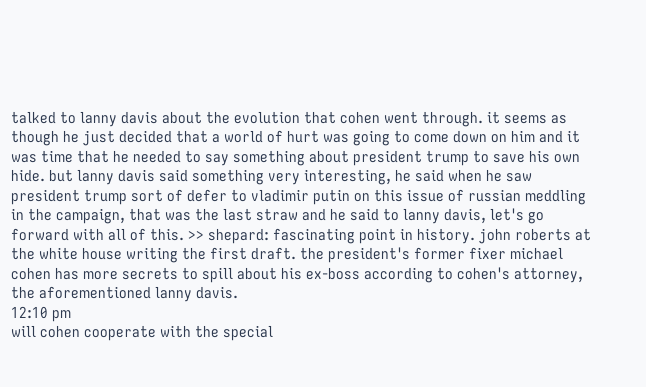talked to lanny davis about the evolution that cohen went through. it seems as though he just decided that a world of hurt was going to come down on him and it was time that he needed to say something about president trump to save his own hide. but lanny davis said something very interesting, he said when he saw president trump sort of defer to vladimir putin on this issue of russian meddling in the campaign, that was the last straw and he said to lanny davis, let's go forward with all of this. >> shepard: fascinating point in history. john roberts at the white house writing the first draft. the president's former fixer michael cohen has more secrets to spill about his ex-boss according to cohen's attorney, the aforementioned lanny davis.
12:10 pm
will cohen cooperate with the special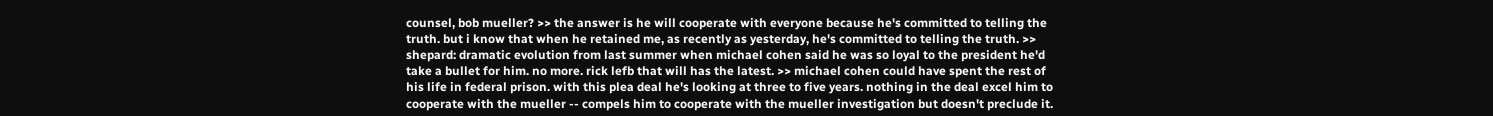counsel, bob mueller? >> the answer is he will cooperate with everyone because he's committed to telling the truth. but i know that when he retained me, as recently as yesterday, he's committed to telling the truth. >> shepard: dramatic evolution from last summer when michael cohen said he was so loyal to the president he'd take a bullet for him. no more. rick lefb that will has the latest. >> michael cohen could have spent the rest of his life in federal prison. with this plea deal he's looking at three to five years. nothing in the deal excel him to cooperate with the mueller -- compels him to cooperate with the mueller investigation but doesn't preclude it.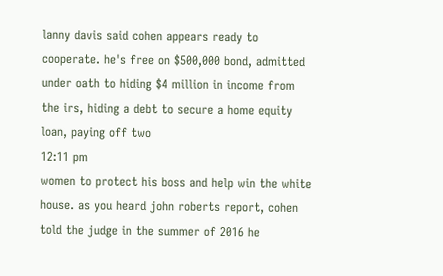lanny davis said cohen appears ready to cooperate. he's free on $500,000 bond, admitted under oath to hiding $4 million in income from the irs, hiding a debt to secure a home equity loan, paying off two
12:11 pm
women to protect his boss and help win the white house. as you heard john roberts report, cohen told the judge in the summer of 2016 he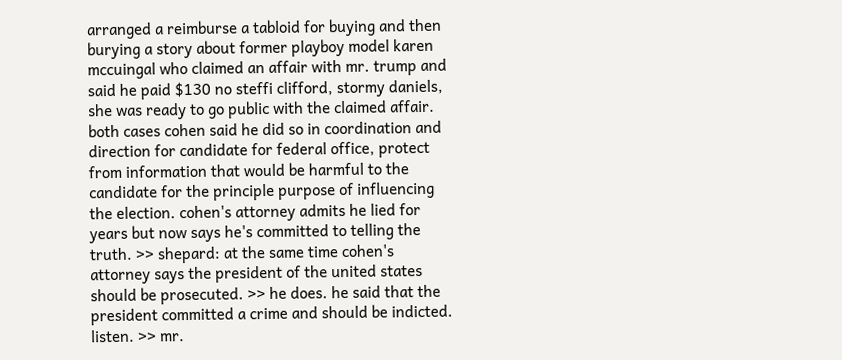arranged a reimburse a tabloid for buying and then burying a story about former playboy model karen mccuingal who claimed an affair with mr. trump and said he paid $130 no steffi clifford, stormy daniels, she was ready to go public with the claimed affair. both cases cohen said he did so in coordination and direction for candidate for federal office, protect from information that would be harmful to the candidate for the principle purpose of influencing the election. cohen's attorney admits he lied for years but now says he's committed to telling the truth. >> shepard: at the same time cohen's attorney says the president of the united states should be prosecuted. >> he does. he said that the president committed a crime and should be indicted. listen. >> mr.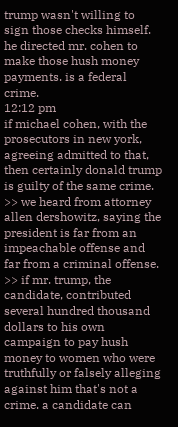trump wasn't willing to sign those checks himself. he directed mr. cohen to make those hush money payments. is a federal crime.
12:12 pm
if michael cohen, with the prosecutors in new york, agreeing admitted to that, then certainly donald trump is guilty of the same crime. >> we heard from attorney allen dershowitz, saying the president is far from an impeachable offense and far from a criminal offense. >> if mr. trump, the candidate, contributed several hundred thousand dollars to his own campaign to pay hush money to women who were truthfully or falsely alleging against him that's not a crime. a candidate can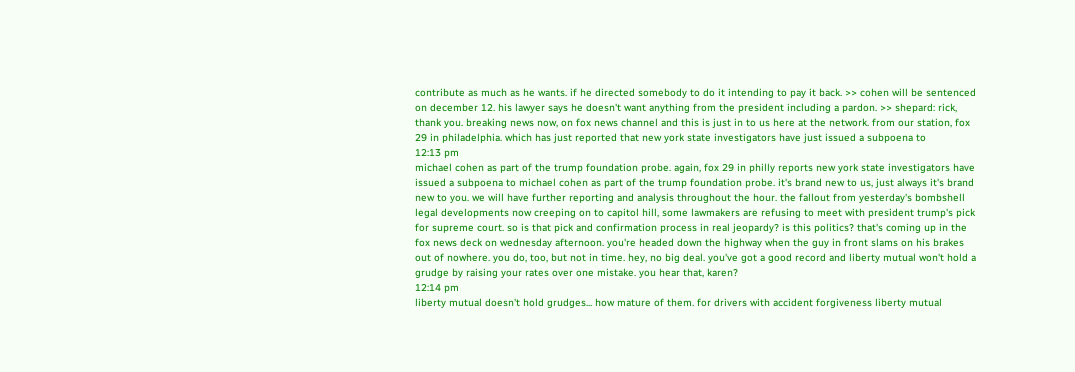contribute as much as he wants. if he directed somebody to do it intending to pay it back. >> cohen will be sentenced on december 12. his lawyer says he doesn't want anything from the president including a pardon. >> shepard: rick, thank you. breaking news now, on fox news channel and this is just in to us here at the network. from our station, fox 29 in philadelphia. which has just reported that new york state investigators have just issued a subpoena to
12:13 pm
michael cohen as part of the trump foundation probe. again, fox 29 in philly reports new york state investigators have issued a subpoena to michael cohen as part of the trump foundation probe. it's brand new to us, just always it's brand new to you. we will have further reporting and analysis throughout the hour. the fallout from yesterday's bombshell legal developments now creeping on to capitol hill, some lawmakers are refusing to meet with president trump's pick for supreme court. so is that pick and confirmation process in real jeopardy? is this politics? that's coming up in the fox news deck on wednesday afternoon. you're headed down the highway when the guy in front slams on his brakes out of nowhere. you do, too, but not in time. hey, no big deal. you've got a good record and liberty mutual won't hold a grudge by raising your rates over one mistake. you hear that, karen?
12:14 pm
liberty mutual doesn't hold grudges... how mature of them. for drivers with accident forgiveness liberty mutual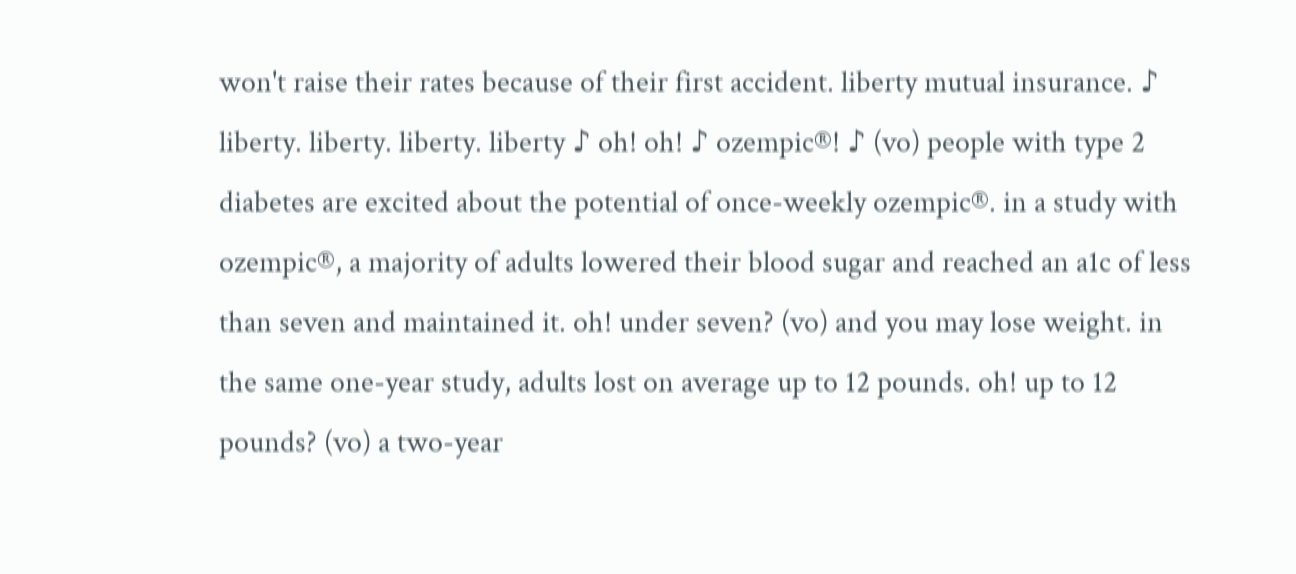won't raise their rates because of their first accident. liberty mutual insurance. ♪ liberty. liberty. liberty. liberty ♪ oh! oh! ♪ ozempic®! ♪ (vo) people with type 2 diabetes are excited about the potential of once-weekly ozempic®. in a study with ozempic®, a majority of adults lowered their blood sugar and reached an a1c of less than seven and maintained it. oh! under seven? (vo) and you may lose weight. in the same one-year study, adults lost on average up to 12 pounds. oh! up to 12 pounds? (vo) a two-year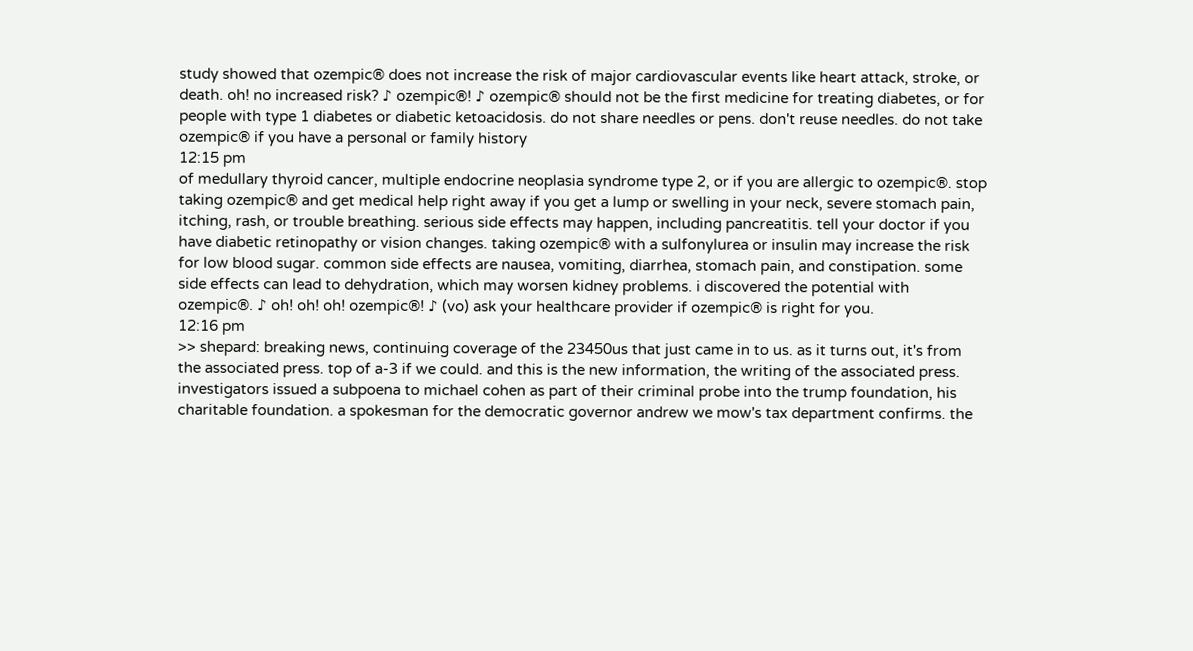study showed that ozempic® does not increase the risk of major cardiovascular events like heart attack, stroke, or death. oh! no increased risk? ♪ ozempic®! ♪ ozempic® should not be the first medicine for treating diabetes, or for people with type 1 diabetes or diabetic ketoacidosis. do not share needles or pens. don't reuse needles. do not take ozempic® if you have a personal or family history
12:15 pm
of medullary thyroid cancer, multiple endocrine neoplasia syndrome type 2, or if you are allergic to ozempic®. stop taking ozempic® and get medical help right away if you get a lump or swelling in your neck, severe stomach pain, itching, rash, or trouble breathing. serious side effects may happen, including pancreatitis. tell your doctor if you have diabetic retinopathy or vision changes. taking ozempic® with a sulfonylurea or insulin may increase the risk for low blood sugar. common side effects are nausea, vomiting, diarrhea, stomach pain, and constipation. some side effects can lead to dehydration, which may worsen kidney problems. i discovered the potential with ozempic®. ♪ oh! oh! oh! ozempic®! ♪ (vo) ask your healthcare provider if ozempic® is right for you.
12:16 pm
>> shepard: breaking news, continuing coverage of the 23450us that just came in to us. as it turns out, it's from the associated press. top of a-3 if we could. and this is the new information, the writing of the associated press. investigators issued a subpoena to michael cohen as part of their criminal probe into the trump foundation, his charitable foundation. a spokesman for the democratic governor andrew we mow's tax department confirms. the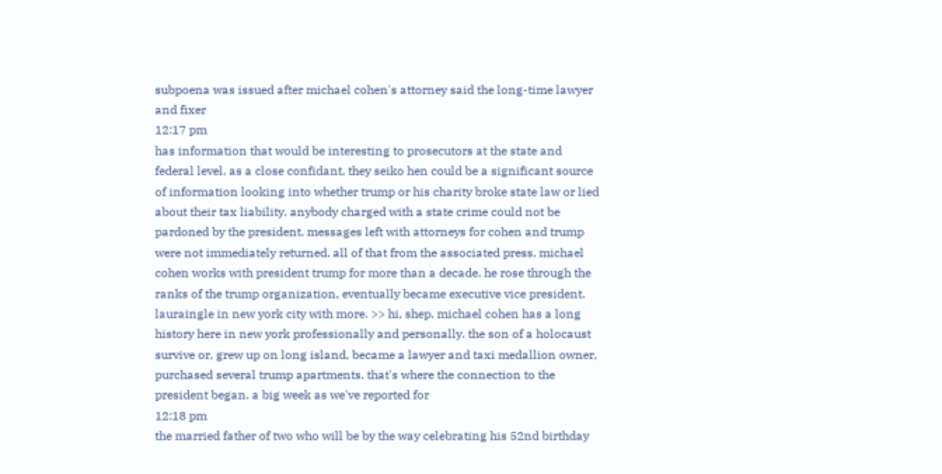subpoena was issued after michael cohen's attorney said the long-time lawyer and fixer
12:17 pm
has information that would be interesting to prosecutors at the state and federal level. as a close confidant, they seiko hen could be a significant source of information looking into whether trump or his charity broke state law or lied about their tax liability. anybody charged with a state crime could not be pardoned by the president. messages left with attorneys for cohen and trump were not immediately returned. all of that from the associated press. michael cohen works with president trump for more than a decade. he rose through the ranks of the trump organization, eventually became executive vice president. lauraingle in new york city with more. >> hi, shep. michael cohen has a long history here in new york professionally and personally. the son of a holocaust survive or, grew up on long island, became a lawyer and taxi medallion owner, purchased several trump apartments. that's where the connection to the president began. a big week as we've reported for
12:18 pm
the married father of two who will be by the way celebrating his 52nd birthday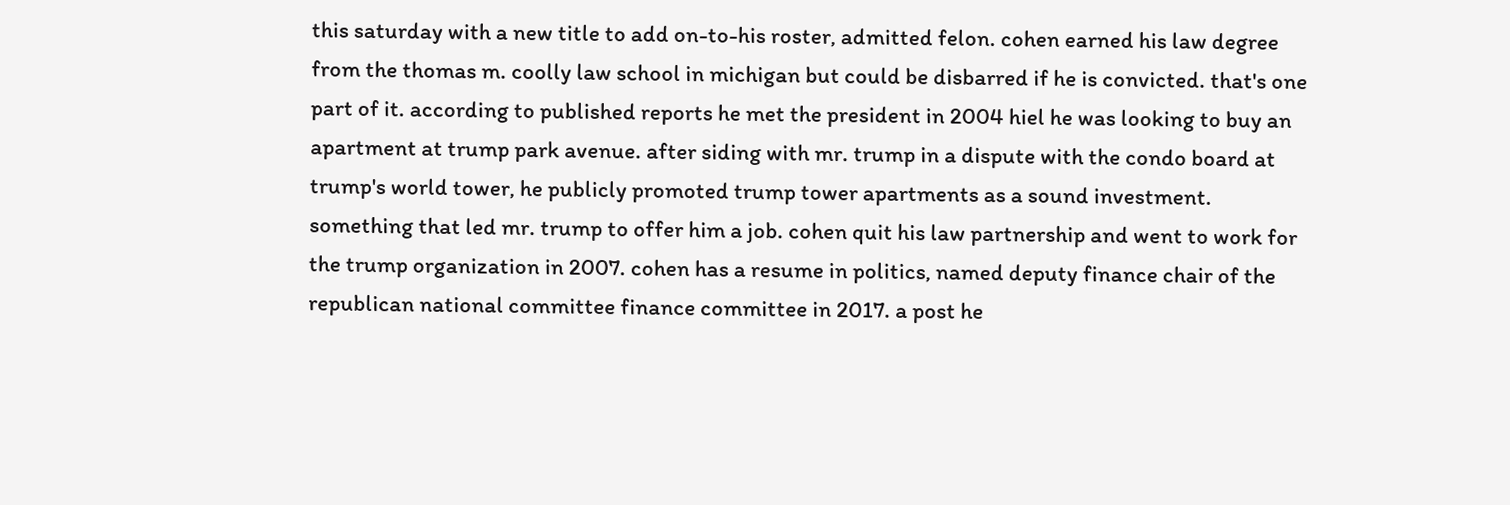this saturday with a new title to add on-to-his roster, admitted felon. cohen earned his law degree from the thomas m. coolly law school in michigan but could be disbarred if he is convicted. that's one part of it. according to published reports he met the president in 2004 hiel he was looking to buy an apartment at trump park avenue. after siding with mr. trump in a dispute with the condo board at trump's world tower, he publicly promoted trump tower apartments as a sound investment. something that led mr. trump to offer him a job. cohen quit his law partnership and went to work for the trump organization in 2007. cohen has a resume in politics, named deputy finance chair of the republican national committee finance committee in 2017. a post he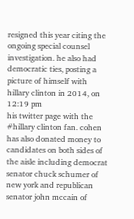resigned this year citing the ongoing special counsel investigation. he also had democratic ties, posting a picture of himself with hillary clinton in 2014, on
12:19 pm
his twitter page with the #hillary clinton fan. cohen has also donated money to candidates on both sides of the aisle including democrat senator chuck schumer of new york and republican senator john mccain of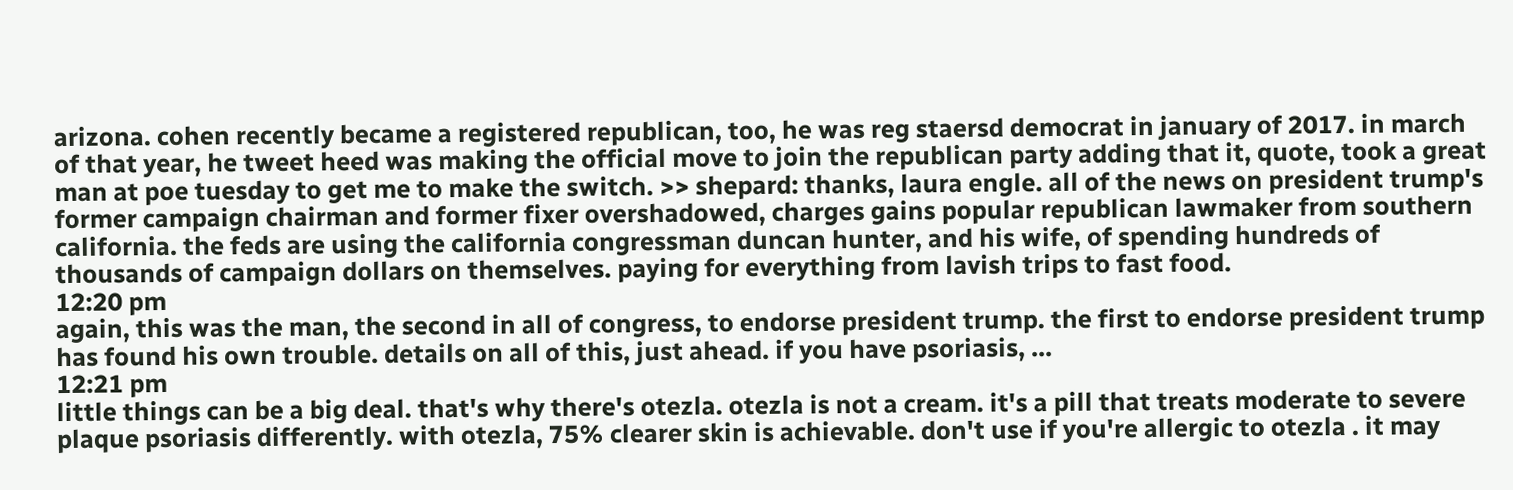arizona. cohen recently became a registered republican, too, he was reg staersd democrat in january of 2017. in march of that year, he tweet heed was making the official move to join the republican party adding that it, quote, took a great man at poe tuesday to get me to make the switch. >> shepard: thanks, laura engle. all of the news on president trump's former campaign chairman and former fixer overshadowed, charges gains popular republican lawmaker from southern california. the feds are using the california congressman duncan hunter, and his wife, of spending hundreds of thousands of campaign dollars on themselves. paying for everything from lavish trips to fast food.
12:20 pm
again, this was the man, the second in all of congress, to endorse president trump. the first to endorse president trump has found his own trouble. details on all of this, just ahead. if you have psoriasis, ...
12:21 pm
little things can be a big deal. that's why there's otezla. otezla is not a cream. it's a pill that treats moderate to severe plaque psoriasis differently. with otezla, 75% clearer skin is achievable. don't use if you're allergic to otezla . it may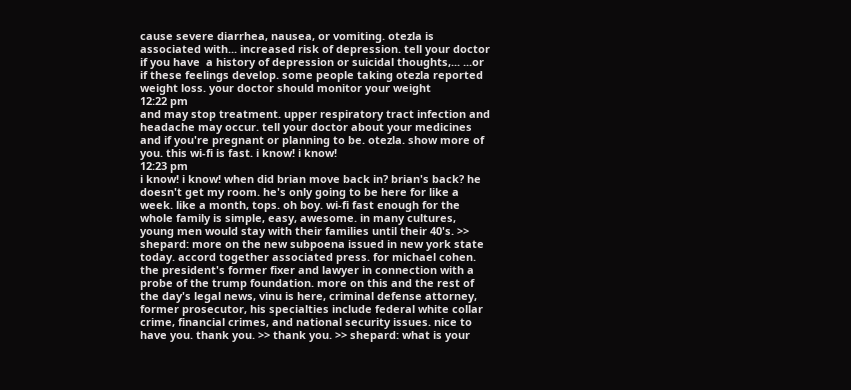cause severe diarrhea, nausea, or vomiting. otezla is associated with... increased risk of depression. tell your doctor if you have  a history of depression or suicidal thoughts,... ...or if these feelings develop. some people taking otezla reported weight loss. your doctor should monitor your weight
12:22 pm
and may stop treatment. upper respiratory tract infection and headache may occur. tell your doctor about your medicines and if you're pregnant or planning to be. otezla. show more of you. this wi-fi is fast. i know! i know!
12:23 pm
i know! i know! when did brian move back in? brian's back? he doesn't get my room. he's only going to be here for like a week. like a month, tops. oh boy. wi-fi fast enough for the whole family is simple, easy, awesome. in many cultures, young men would stay with their families until their 40's. >> shepard: more on the new subpoena issued in new york state today. accord together associated press. for michael cohen. the president's former fixer and lawyer in connection with a probe of the trump foundation. more on this and the rest of the day's legal news, vinu is here, criminal defense attorney, former prosecutor, his specialties include federal white collar crime, financial crimes, and national security issues. nice to have you. thank you. >> thank you. >> shepard: what is your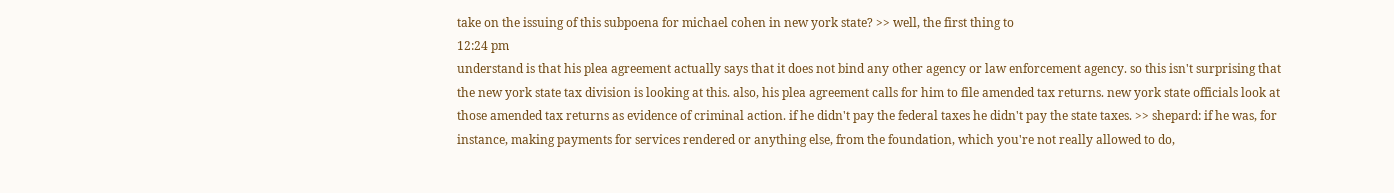take on the issuing of this subpoena for michael cohen in new york state? >> well, the first thing to
12:24 pm
understand is that his plea agreement actually says that it does not bind any other agency or law enforcement agency. so this isn't surprising that the new york state tax division is looking at this. also, his plea agreement calls for him to file amended tax returns. new york state officials look at those amended tax returns as evidence of criminal action. if he didn't pay the federal taxes he didn't pay the state taxes. >> shepard: if he was, for instance, making payments for services rendered or anything else, from the foundation, which you're not really allowed to do,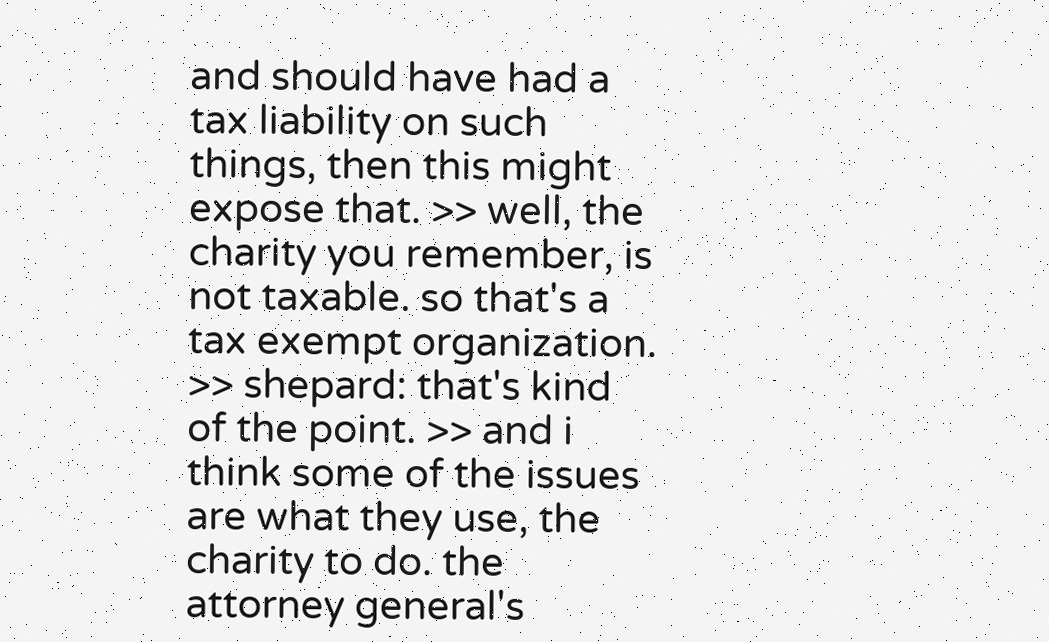and should have had a tax liability on such things, then this might expose that. >> well, the charity you remember, is not taxable. so that's a tax exempt organization. >> shepard: that's kind of the point. >> and i think some of the issues are what they use, the charity to do. the attorney general's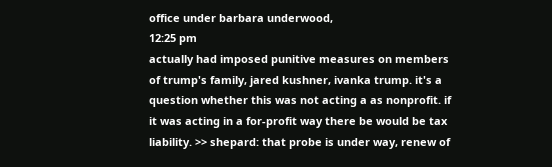office under barbara underwood,
12:25 pm
actually had imposed punitive measures on members of trump's family, jared kushner, ivanka trump. it's a question whether this was not acting a as nonprofit. if it was acting in a for-profit way there be would be tax liability. >> shepard: that probe is under way, renew of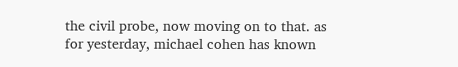the civil probe, now moving on to that. as for yesterday, michael cohen has known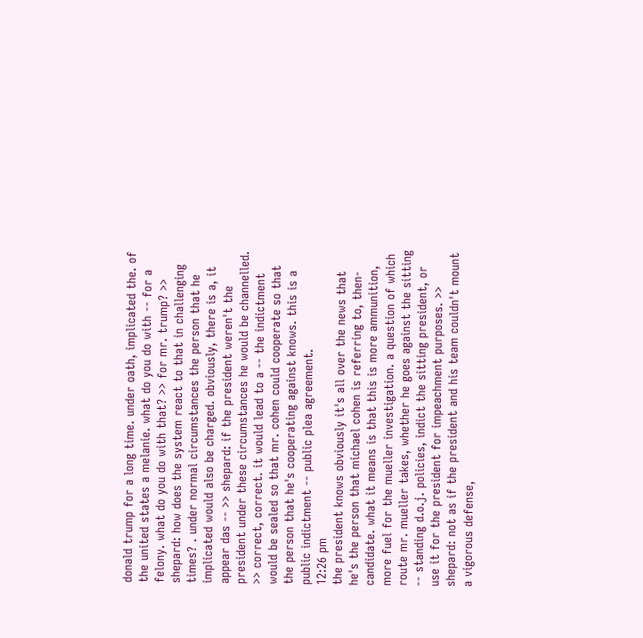donald trump for a long time. under oath, implicated the. of the united states a melanie. what do you do with -- for a felony. what do you do with that? >> for mr. trump? >> shepard: how does the system react to that in challenging times? . under normal circumstances the person that he implicated would also be charged. obviously, there is a, it appear das -- >> shepard: if the president weren't the president under these circumstances he would be channelled. >> correct, correct. it would lead to a -- the indictment would be sealed so that mr. cohen could cooperate so that the person that he's cooperating against knows. this is a public indictment -- public plea agreement.
12:26 pm
the president knows obviously it's all over the news that he's the person that michael cohen is referring to, then-candidate. what it means is that this is more ammunition, more fuel for the mueller investigation. a question of which route mr. mueller takes, whether he goes against the sitting -- standing d.o.j. policies, indict the sitting president, or use it for the president for impeachment purposes. >> shepard: not as if the president and his team couldn't mount a vigorous defense,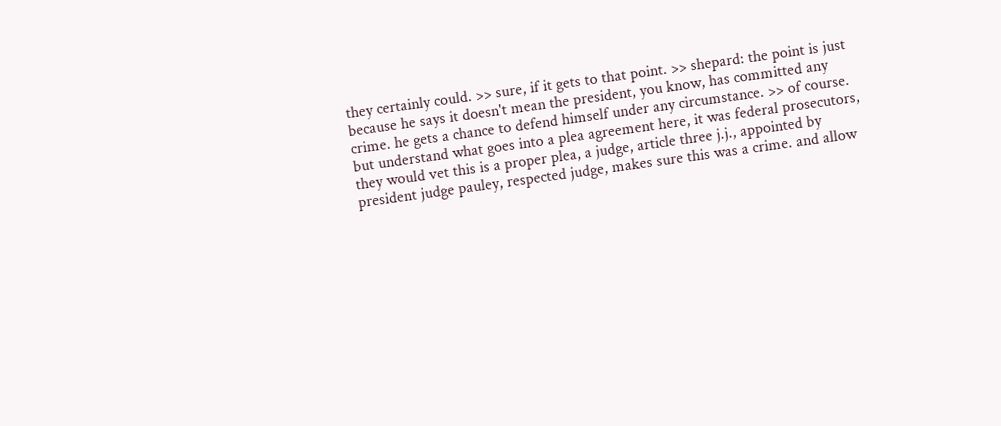they certainly could. >> sure, if it gets to that point. >> shepard: the point is just because he says it doesn't mean the president, you know, has committed any crime. he gets a chance to defend himself under any circumstance. >> of course. but understand what goes into a plea agreement here, it was federal prosecutors, they would vet this is a proper plea, a judge, article three j.j., appointed by president judge pauley, respected judge, makes sure this was a crime. and allow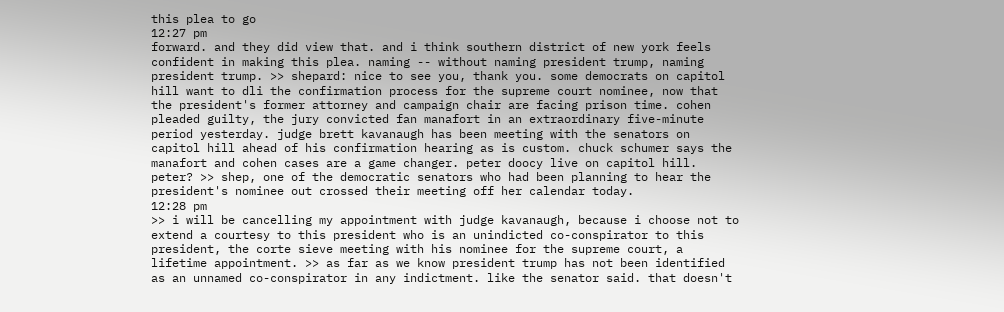this plea to go
12:27 pm
forward. and they did view that. and i think southern district of new york feels confident in making this plea. naming -- without naming president trump, naming president trump. >> shepard: nice to see you, thank you. some democrats on capitol hill want to dli the confirmation process for the supreme court nominee, now that the president's former attorney and campaign chair are facing prison time. cohen pleaded guilty, the jury convicted fan manafort in an extraordinary five-minute period yesterday. judge brett kavanaugh has been meeting with the senators on capitol hill ahead of his confirmation hearing as is custom. chuck schumer says the manafort and cohen cases are a game changer. peter doocy live on capitol hill. peter? >> shep, one of the democratic senators who had been planning to hear the president's nominee out crossed their meeting off her calendar today.
12:28 pm
>> i will be cancelling my appointment with judge kavanaugh, because i choose not to extend a courtesy to this president who is an unindicted co-conspirator to this president, the corte sieve meeting with his nominee for the supreme court, a lifetime appointment. >> as far as we know president trump has not been identified as an unnamed co-conspirator in any indictment. like the senator said. that doesn't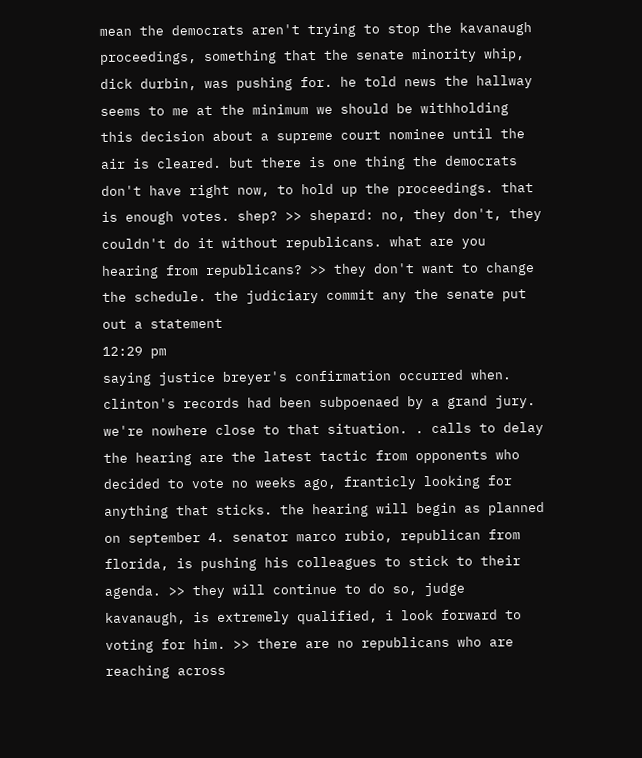mean the democrats aren't trying to stop the kavanaugh proceedings, something that the senate minority whip, dick durbin, was pushing for. he told news the hallway seems to me at the minimum we should be withholding this decision about a supreme court nominee until the air is cleared. but there is one thing the democrats don't have right now, to hold up the proceedings. that is enough votes. shep? >> shepard: no, they don't, they couldn't do it without republicans. what are you hearing from republicans? >> they don't want to change the schedule. the judiciary commit any the senate put out a statement
12:29 pm
saying justice breyer's confirmation occurred when. clinton's records had been subpoenaed by a grand jury. we're nowhere close to that situation. . calls to delay the hearing are the latest tactic from opponents who decided to vote no weeks ago, franticly looking for anything that sticks. the hearing will begin as planned on september 4. senator marco rubio, republican from florida, is pushing his colleagues to stick to their agenda. >> they will continue to do so, judge kavanaugh, is extremely qualified, i look forward to voting for him. >> there are no republicans who are reaching across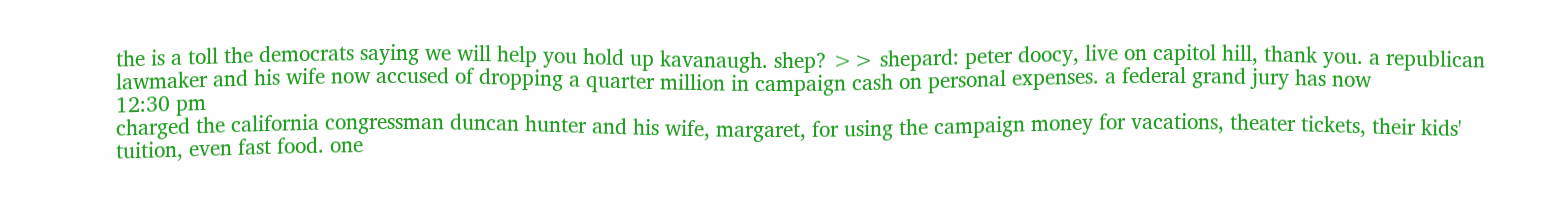the is a toll the democrats saying we will help you hold up kavanaugh. shep? >> shepard: peter doocy, live on capitol hill, thank you. a republican lawmaker and his wife now accused of dropping a quarter million in campaign cash on personal expenses. a federal grand jury has now
12:30 pm
charged the california congressman duncan hunter and his wife, margaret, for using the campaign money for vacations, theater tickets, their kids' tuition, even fast food. one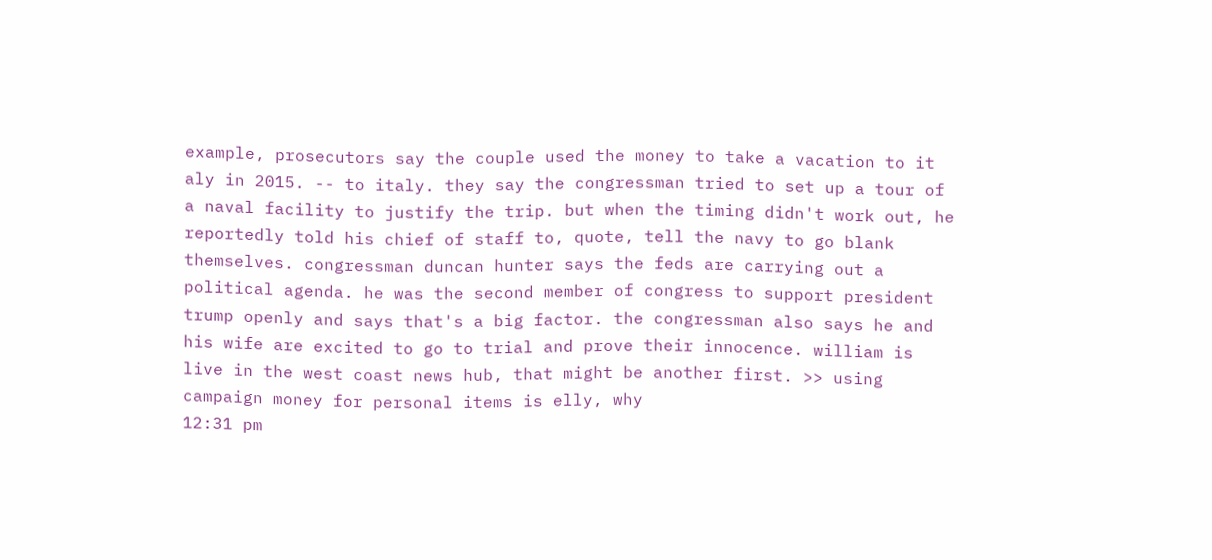example, prosecutors say the couple used the money to take a vacation to it aly in 2015. -- to italy. they say the congressman tried to set up a tour of a naval facility to justify the trip. but when the timing didn't work out, he reportedly told his chief of staff to, quote, tell the navy to go blank themselves. congressman duncan hunter says the feds are carrying out a political agenda. he was the second member of congress to support president trump openly and says that's a big factor. the congressman also says he and his wife are excited to go to trial and prove their innocence. william is live in the west coast news hub, that might be another first. >> using campaign money for personal items is elly, why
12:31 pm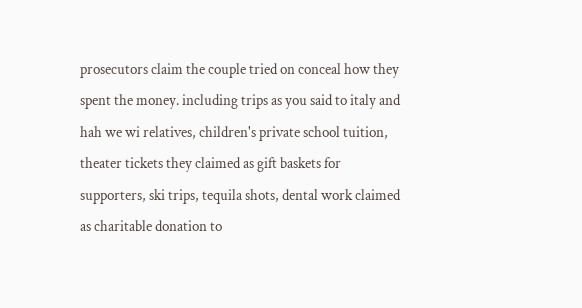prosecutors claim the couple tried on conceal how they spent the money. including trips as you said to italy and hah we wi relatives, children's private school tuition, theater tickets they claimed as gift baskets for supporters, ski trips, tequila shots, dental work claimed as charitable donation to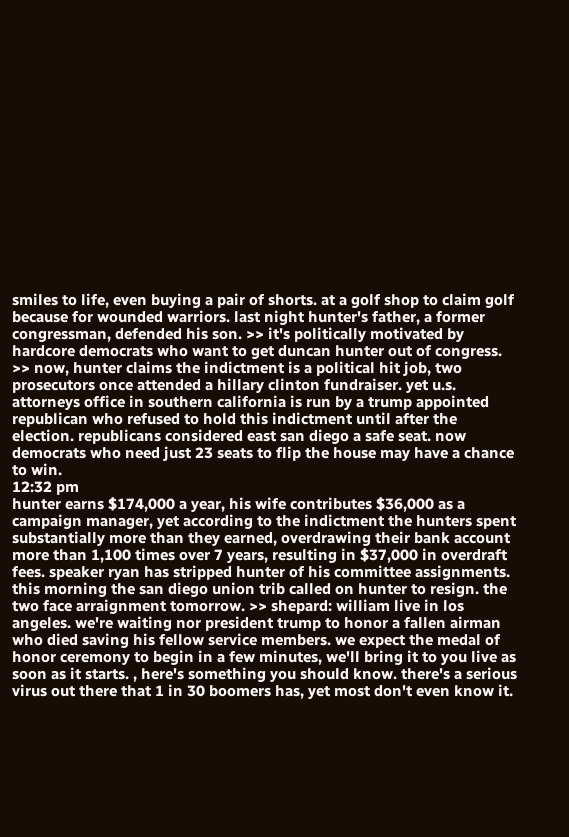smiles to life, even buying a pair of shorts. at a golf shop to claim golf because for wounded warriors. last night hunter's father, a former congressman, defended his son. >> it's politically motivated by hardcore democrats who want to get duncan hunter out of congress. >> now, hunter claims the indictment is a political hit job, two prosecutors once attended a hillary clinton fundraiser. yet u.s. attorneys office in southern california is run by a trump appointed republican who refused to hold this indictment until after the election. republicans considered east san diego a safe seat. now democrats who need just 23 seats to flip the house may have a chance to win.
12:32 pm
hunter earns $174,000 a year, his wife contributes $36,000 as a campaign manager, yet according to the indictment the hunters spent substantially more than they earned, overdrawing their bank account more than 1,100 times over 7 years, resulting in $37,000 in overdraft fees. speaker ryan has stripped hunter of his committee assignments. this morning the san diego union trib called on hunter to resign. the two face arraignment tomorrow. >> shepard: william live in los angeles. we're waiting nor president trump to honor a fallen airman who died saving his fellow service members. we expect the medal of honor ceremony to begin in a few minutes, we'll bring it to you live as soon as it starts. , here's something you should know. there's a serious virus out there that 1 in 30 boomers has, yet most don't even know it.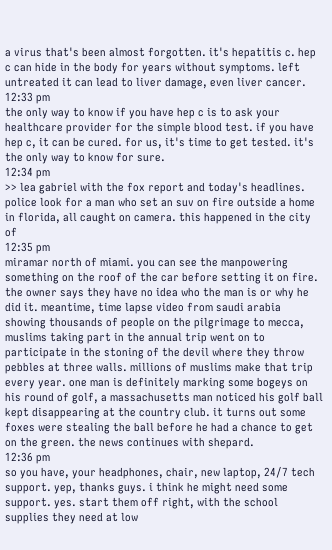a virus that's been almost forgotten. it's hepatitis c. hep c can hide in the body for years without symptoms. left untreated it can lead to liver damage, even liver cancer.
12:33 pm
the only way to know if you have hep c is to ask your healthcare provider for the simple blood test. if you have hep c, it can be cured. for us, it's time to get tested. it's the only way to know for sure.
12:34 pm
>> lea gabriel with the fox report and today's headlines. police look for a man who set an suv on fire outside a home in florida, all caught on camera. this happened in the city of
12:35 pm
miramar north of miami. you can see the manpowering something on the roof of the car before setting it on fire. the owner says they have no idea who the man is or why he did it. meantime, time lapse video from saudi arabia showing thousands of people on the pilgrimage to mecca, muslims taking part in the annual trip went on to participate in the stoning of the devil where they throw pebbles at three walls. millions of muslims make that trip every year. one man is definitely marking some bogeys on his round of golf, a massachusetts man noticed his golf ball kept disappearing at the country club. it turns out some foxes were stealing the ball before he had a chance to get on the green. the news continues with shepard.
12:36 pm
so you have, your headphones, chair, new laptop, 24/7 tech support. yep, thanks guys. i think he might need some support. yes. start them off right, with the school supplies they need at low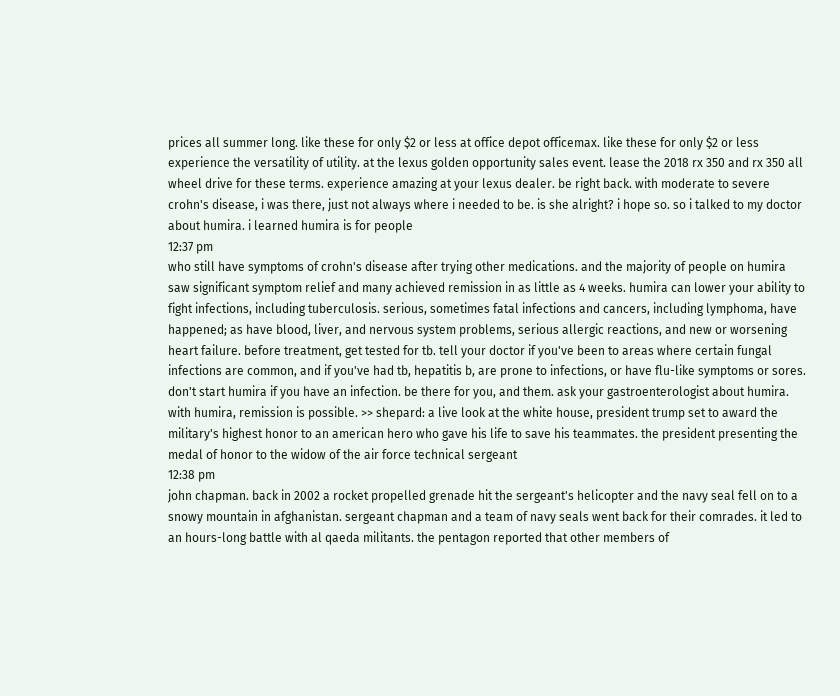prices all summer long. like these for only $2 or less at office depot officemax. like these for only $2 or less experience the versatility of utility. at the lexus golden opportunity sales event. lease the 2018 rx 350 and rx 350 all wheel drive for these terms. experience amazing at your lexus dealer. be right back. with moderate to severe crohn's disease, i was there, just not always where i needed to be. is she alright? i hope so. so i talked to my doctor about humira. i learned humira is for people
12:37 pm
who still have symptoms of crohn's disease after trying other medications. and the majority of people on humira saw significant symptom relief and many achieved remission in as little as 4 weeks. humira can lower your ability to fight infections, including tuberculosis. serious, sometimes fatal infections and cancers, including lymphoma, have happened; as have blood, liver, and nervous system problems, serious allergic reactions, and new or worsening heart failure. before treatment, get tested for tb. tell your doctor if you've been to areas where certain fungal infections are common, and if you've had tb, hepatitis b, are prone to infections, or have flu-like symptoms or sores. don't start humira if you have an infection. be there for you, and them. ask your gastroenterologist about humira. with humira, remission is possible. >> shepard: a live look at the white house, president trump set to award the military's highest honor to an american hero who gave his life to save his teammates. the president presenting the medal of honor to the widow of the air force technical sergeant
12:38 pm
john chapman. back in 2002 a rocket propelled grenade hit the sergeant's helicopter and the navy seal fell on to a snowy mountain in afghanistan. sergeant chapman and a team of navy seals went back for their comrades. it led to an hours-long battle with al qaeda militants. the pentagon reported that other members of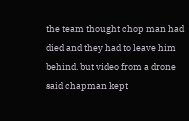the team thought chop man had died and they had to leave him behind. but video from a drone said chapman kept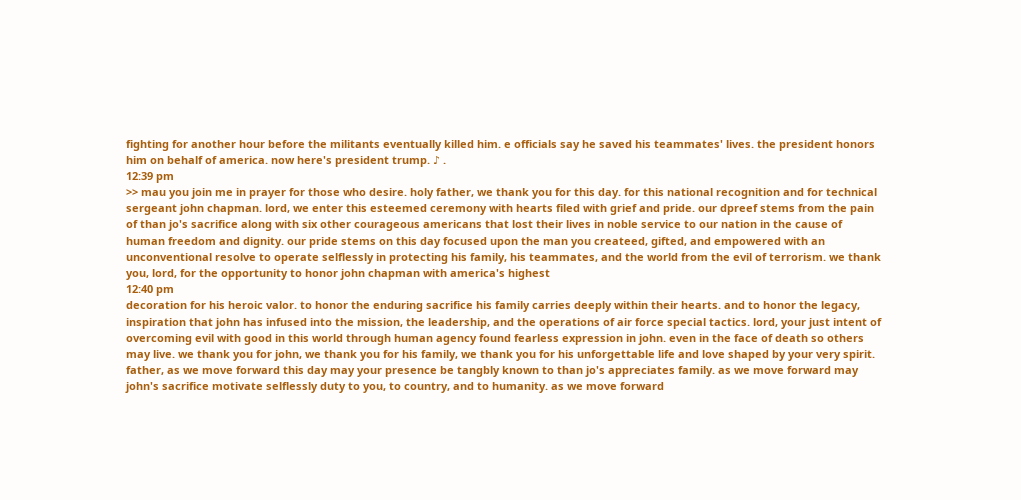fighting for another hour before the militants eventually killed him. e officials say he saved his teammates' lives. the president honors him on behalf of america. now here's president trump. ♪ .
12:39 pm
>> mau you join me in prayer for those who desire. holy father, we thank you for this day. for this national recognition and for technical sergeant john chapman. lord, we enter this esteemed ceremony with hearts filed with grief and pride. our dpreef stems from the pain of than jo's sacrifice along with six other courageous americans that lost their lives in noble service to our nation in the cause of human freedom and dignity. our pride stems on this day focused upon the man you createed, gifted, and empowered with an unconventional resolve to operate selflessly in protecting his family, his teammates, and the world from the evil of terrorism. we thank you, lord, for the opportunity to honor john chapman with america's highest
12:40 pm
decoration for his heroic valor. to honor the enduring sacrifice his family carries deeply within their hearts. and to honor the legacy, inspiration that john has infused into the mission, the leadership, and the operations of air force special tactics. lord, your just intent of overcoming evil with good in this world through human agency found fearless expression in john. even in the face of death so others may live. we thank you for john, we thank you for his family, we thank you for his unforgettable life and love shaped by your very spirit. father, as we move forward this day may your presence be tangbly known to than jo's appreciates family. as we move forward may john's sacrifice motivate selflessly duty to you, to country, and to humanity. as we move forward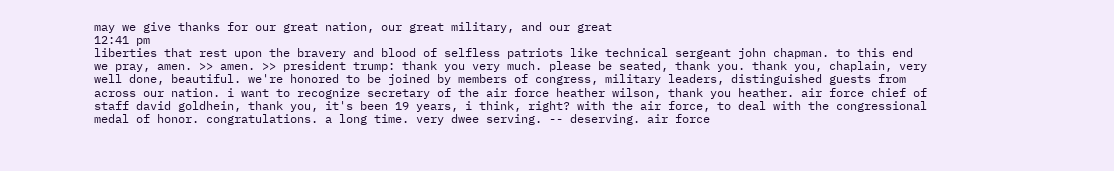may we give thanks for our great nation, our great military, and our great
12:41 pm
liberties that rest upon the bravery and blood of selfless patriots like technical sergeant john chapman. to this end we pray, amen. >> amen. >> president trump: thank you very much. please be seated, thank you. thank you, chaplain, very well done, beautiful. we're honored to be joined by members of congress, military leaders, distinguished guests from across our nation. i want to recognize secretary of the air force heather wilson, thank you heather. air force chief of staff david goldhein, thank you, it's been 19 years, i think, right? with the air force, to deal with the congressional medal of honor. congratulations. a long time. very dwee serving. -- deserving. air force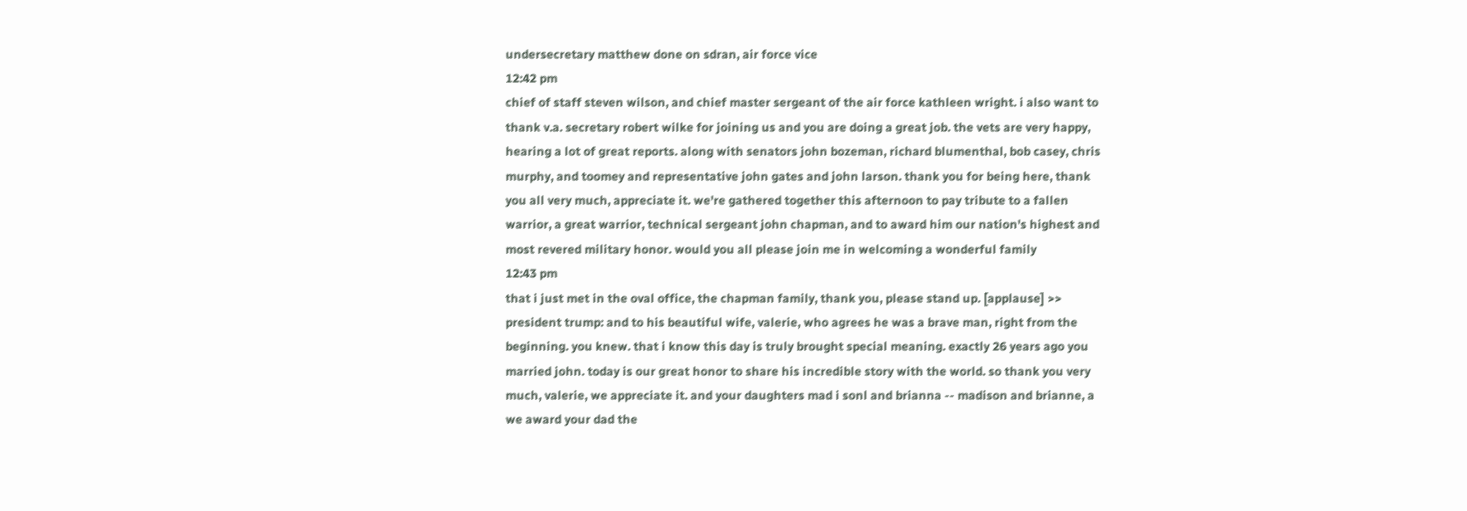undersecretary matthew done on sdran, air force vice
12:42 pm
chief of staff steven wilson, and chief master sergeant of the air force kathleen wright. i also want to thank v.a. secretary robert wilke for joining us and you are doing a great job. the vets are very happy, hearing a lot of great reports. along with senators john bozeman, richard blumenthal, bob casey, chris murphy, and toomey and representative john gates and john larson. thank you for being here, thank you all very much, appreciate it. we're gathered together this afternoon to pay tribute to a fallen warrior, a great warrior, technical sergeant john chapman, and to award him our nation's highest and most revered military honor. would you all please join me in welcoming a wonderful family
12:43 pm
that i just met in the oval office, the chapman family, thank you, please stand up. [applause] >> president trump: and to his beautiful wife, valerie, who agrees he was a brave man, right from the beginning. you knew. that i know this day is truly brought special meaning. exactly 26 years ago you married john. today is our great honor to share his incredible story with the world. so thank you very much, valerie, we appreciate it. and your daughters mad i sonl and brianna -- madison and brianne, a we award your dad the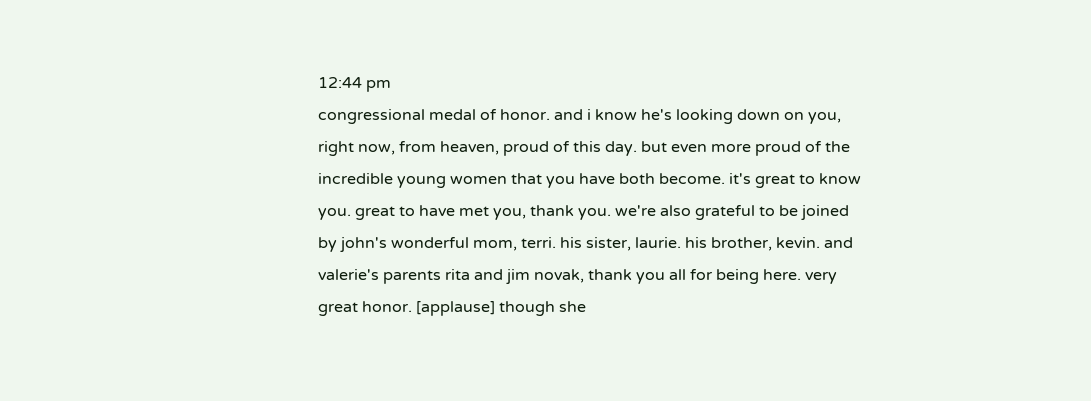12:44 pm
congressional medal of honor. and i know he's looking down on you, right now, from heaven, proud of this day. but even more proud of the incredible young women that you have both become. it's great to know you. great to have met you, thank you. we're also grateful to be joined by john's wonderful mom, terri. his sister, laurie. his brother, kevin. and valerie's parents rita and jim novak, thank you all for being here. very great honor. [applause] though she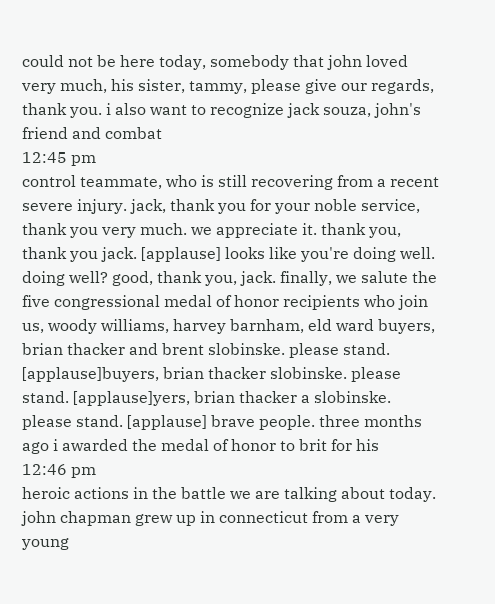could not be here today, somebody that john loved very much, his sister, tammy, please give our regards, thank you. i also want to recognize jack souza, john's friend and combat
12:45 pm
control teammate, who is still recovering from a recent severe injury. jack, thank you for your noble service, thank you very much. we appreciate it. thank you, thank you jack. [applause] looks like you're doing well. doing well? good, thank you, jack. finally, we salute the five congressional medal of honor recipients who join us, woody williams, harvey barnham, eld ward buyers, brian thacker and brent slobinske. please stand. [applause]buyers, brian thacker slobinske. please stand. [applause]yers, brian thacker a slobinske. please stand. [applause] brave people. three months ago i awarded the medal of honor to brit for his
12:46 pm
heroic actions in the battle we are talking about today. john chapman grew up in connecticut from a very young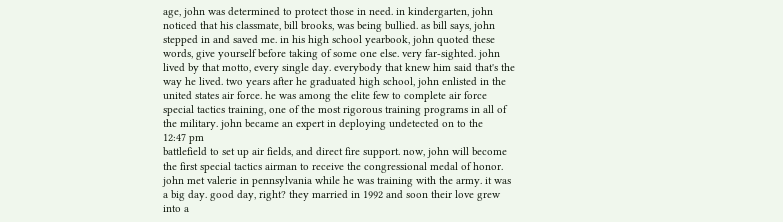age, john was determined to protect those in need. in kindergarten, john noticed that his classmate, bill brooks, was being bullied. as bill says, john stepped in and saved me. in his high school yearbook, john quoted these words, give yourself before taking of some one else. very far-sighted. john lived by that motto, every single day. everybody that knew him said that's the way he lived. two years after he graduated high school, john enlisted in the united states air force. he was among the elite few to complete air force special tactics training, one of the most rigorous training programs in all of the military. john became an expert in deploying undetected on to the
12:47 pm
battlefield to set up air fields, and direct fire support. now, john will become the first special tactics airman to receive the congressional medal of honor. john met valerie in pennsylvania while he was training with the army. it was a big day. good day, right? they married in 1992 and soon their love grew into a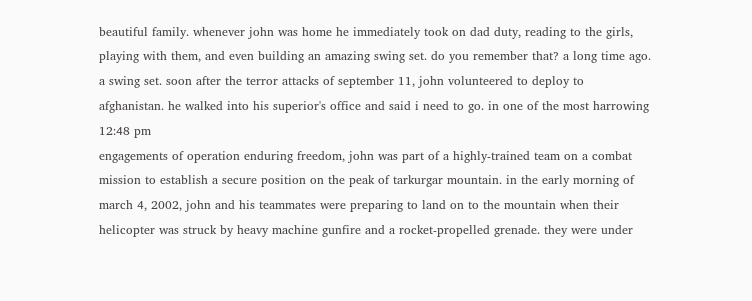beautiful family. whenever john was home he immediately took on dad duty, reading to the girls, playing with them, and even building an amazing swing set. do you remember that? a long time ago. a swing set. soon after the terror attacks of september 11, john volunteered to deploy to afghanistan. he walked into his superior's office and said i need to go. in one of the most harrowing
12:48 pm
engagements of operation enduring freedom, john was part of a highly-trained team on a combat mission to establish a secure position on the peak of tarkurgar mountain. in the early morning of march 4, 2002, john and his teammates were preparing to land on to the mountain when their helicopter was struck by heavy machine gunfire and a rocket-propelled grenade. they were under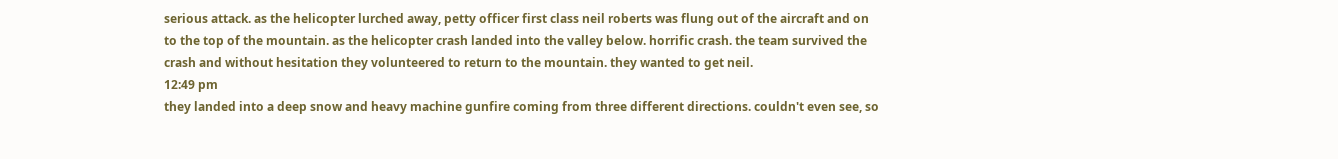serious attack. as the helicopter lurched away, petty officer first class neil roberts was flung out of the aircraft and on to the top of the mountain. as the helicopter crash landed into the valley below. horrific crash. the team survived the crash and without hesitation they volunteered to return to the mountain. they wanted to get neil.
12:49 pm
they landed into a deep snow and heavy machine gunfire coming from three different directions. couldn't even see, so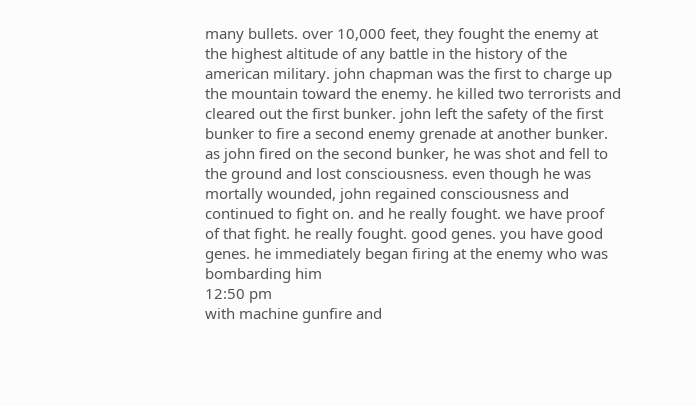many bullets. over 10,000 feet, they fought the enemy at the highest altitude of any battle in the history of the american military. john chapman was the first to charge up the mountain toward the enemy. he killed two terrorists and cleared out the first bunker. john left the safety of the first bunker to fire a second enemy grenade at another bunker. as john fired on the second bunker, he was shot and fell to the ground and lost consciousness. even though he was mortally wounded, john regained consciousness and continued to fight on. and he really fought. we have proof of that fight. he really fought. good genes. you have good genes. he immediately began firing at the enemy who was bombarding him
12:50 pm
with machine gunfire and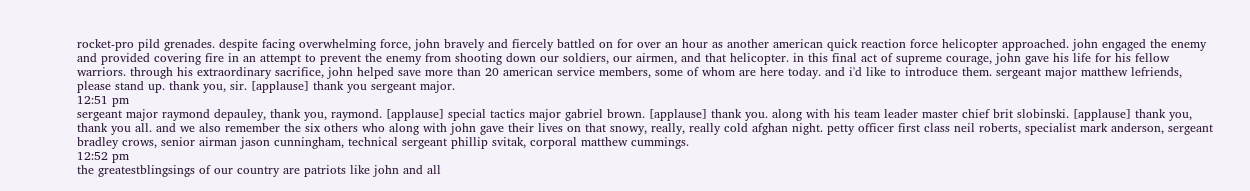rocket-pro pild grenades. despite facing overwhelming force, john bravely and fiercely battled on for over an hour as another american quick reaction force helicopter approached. john engaged the enemy and provided covering fire in an attempt to prevent the enemy from shooting down our soldiers, our airmen, and that helicopter. in this final act of supreme courage, john gave his life for his fellow warriors. through his extraordinary sacrifice, john helped save more than 20 american service members, some of whom are here today. and i'd like to introduce them. sergeant major matthew lefriends, please stand up. thank you, sir. [applause] thank you sergeant major.
12:51 pm
sergeant major raymond depauley, thank you, raymond. [applause] special tactics major gabriel brown. [applause] thank you. along with his team leader master chief brit slobinski. [applause] thank you, thank you all. and we also remember the six others who along with john gave their lives on that snowy, really, really cold afghan night. petty officer first class neil roberts, specialist mark anderson, sergeant bradley crows, senior airman jason cunningham, technical sergeant phillip svitak, corporal matthew cummings.
12:52 pm
the greatestblingsings of our country are patriots like john and all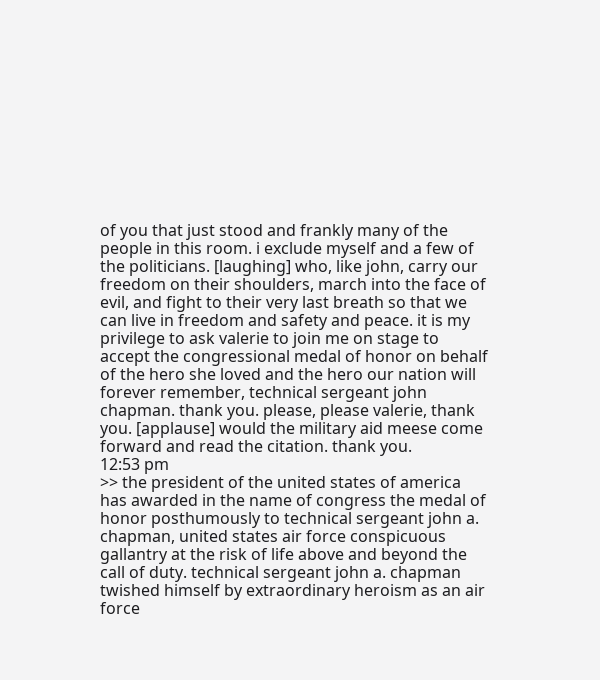of you that just stood and frankly many of the people in this room. i exclude myself and a few of the politicians. [laughing] who, like john, carry our freedom on their shoulders, march into the face of evil, and fight to their very last breath so that we can live in freedom and safety and peace. it is my privilege to ask valerie to join me on stage to accept the congressional medal of honor on behalf of the hero she loved and the hero our nation will forever remember, technical sergeant john chapman. thank you. please, please valerie, thank you. [applause] would the military aid meese come forward and read the citation. thank you.
12:53 pm
>> the president of the united states of america has awarded in the name of congress the medal of honor posthumously to technical sergeant john a. chapman, united states air force conspicuous gallantry at the risk of life above and beyond the call of duty. technical sergeant john a. chapman twished himself by extraordinary heroism as an air force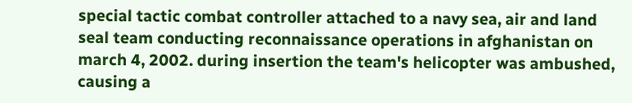special tactic combat controller attached to a navy sea, air and land seal team conducting reconnaissance operations in afghanistan on march 4, 2002. during insertion the team's helicopter was ambushed, causing a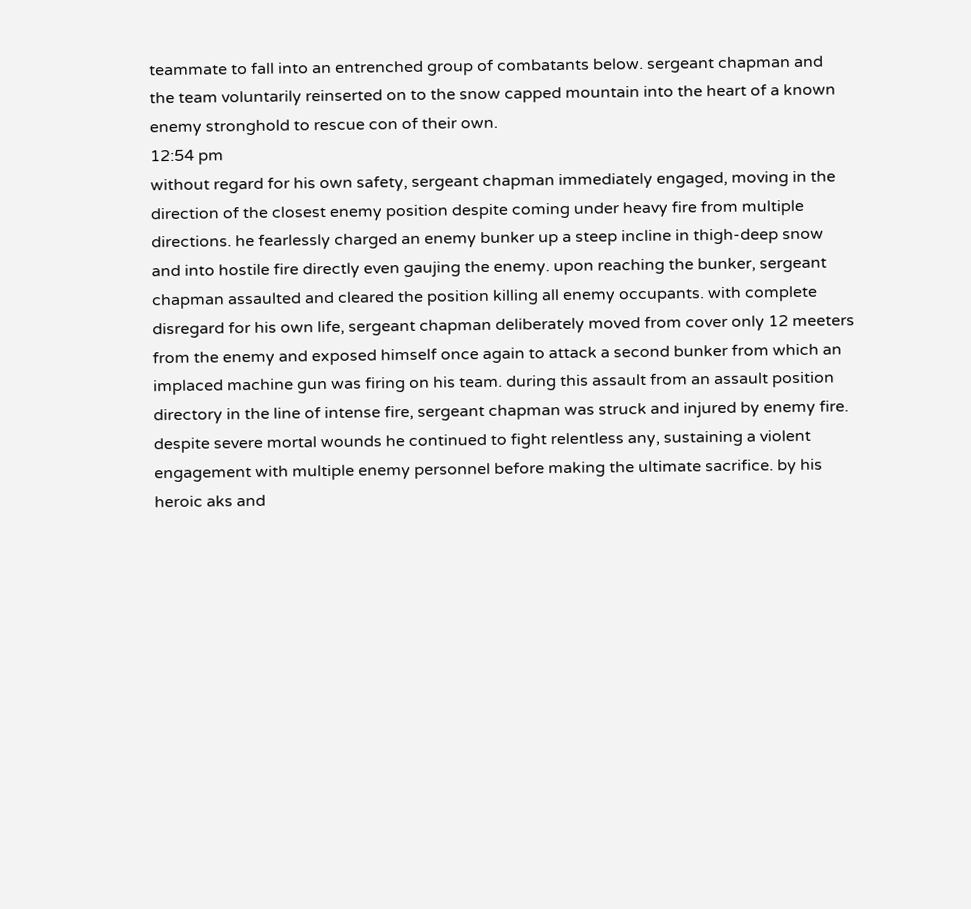teammate to fall into an entrenched group of combatants below. sergeant chapman and the team voluntarily reinserted on to the snow capped mountain into the heart of a known enemy stronghold to rescue con of their own.
12:54 pm
without regard for his own safety, sergeant chapman immediately engaged, moving in the direction of the closest enemy position despite coming under heavy fire from multiple directions. he fearlessly charged an enemy bunker up a steep incline in thigh-deep snow and into hostile fire directly even gaujing the enemy. upon reaching the bunker, sergeant chapman assaulted and cleared the position killing all enemy occupants. with complete disregard for his own life, sergeant chapman deliberately moved from cover only 12 meeters from the enemy and exposed himself once again to attack a second bunker from which an implaced machine gun was firing on his team. during this assault from an assault position directory in the line of intense fire, sergeant chapman was struck and injured by enemy fire. despite severe mortal wounds he continued to fight relentless any, sustaining a violent engagement with multiple enemy personnel before making the ultimate sacrifice. by his heroic aks and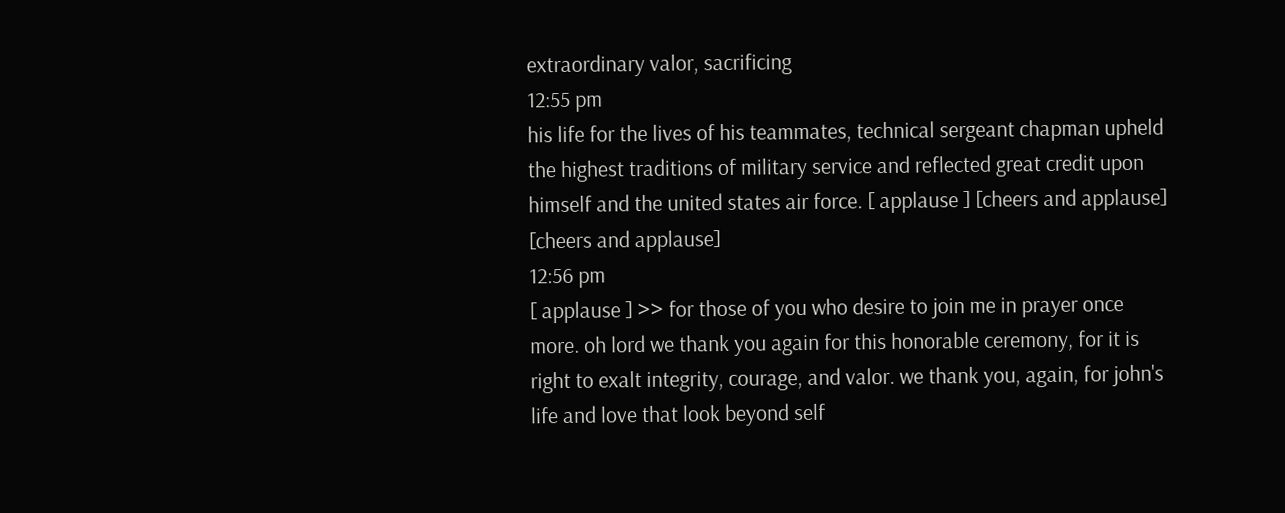extraordinary valor, sacrificing
12:55 pm
his life for the lives of his teammates, technical sergeant chapman upheld the highest traditions of military service and reflected great credit upon himself and the united states air force. [ applause ] [cheers and applause] [cheers and applause]
12:56 pm
[ applause ] >> for those of you who desire to join me in prayer once more. oh lord we thank you again for this honorable ceremony, for it is right to exalt integrity, courage, and valor. we thank you, again, for john's life and love that look beyond self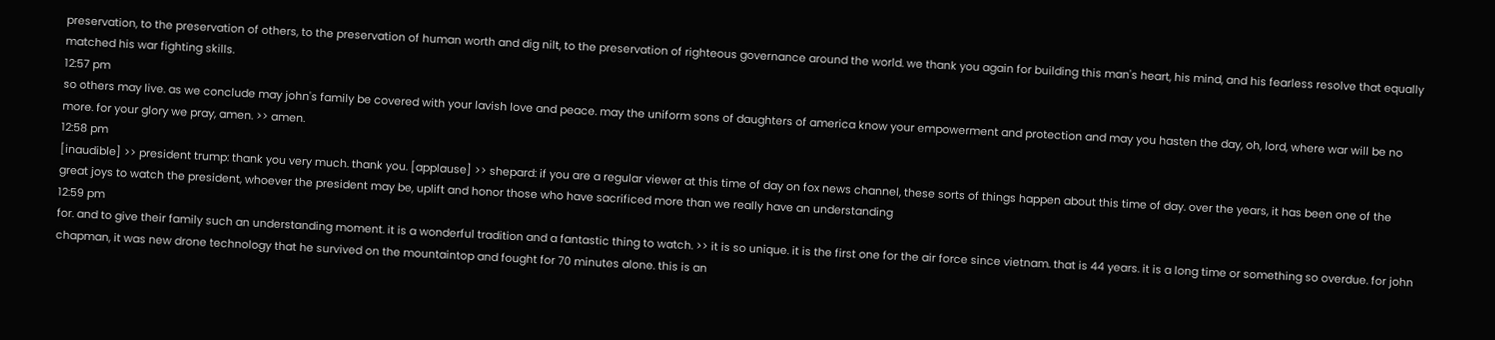preservation, to the preservation of others, to the preservation of human worth and dig nilt, to the preservation of righteous governance around the world. we thank you again for building this man's heart, his mind, and his fearless resolve that equally matched his war fighting skills.
12:57 pm
so others may live. as we conclude may john's family be covered with your lavish love and peace. may the uniform sons of daughters of america know your empowerment and protection and may you hasten the day, oh, lord, where war will be no more. for your glory we pray, amen. >> amen.
12:58 pm
[inaudible] >> president trump: thank you very much. thank you. [applause] >> shepard: if you are a regular viewer at this time of day on fox news channel, these sorts of things happen about this time of day. over the years, it has been one of the great joys to watch the president, whoever the president may be, uplift and honor those who have sacrificed more than we really have an understanding
12:59 pm
for. and to give their family such an understanding moment. it is a wonderful tradition and a fantastic thing to watch. >> it is so unique. it is the first one for the air force since vietnam. that is 44 years. it is a long time or something so overdue. for john chapman, it was new drone technology that he survived on the mountaintop and fought for 70 minutes alone. this is an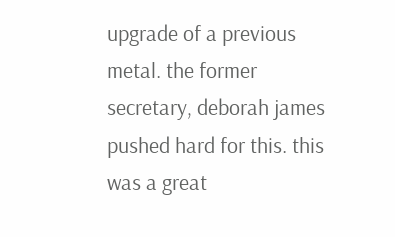upgrade of a previous metal. the former secretary, deborah james pushed hard for this. this was a great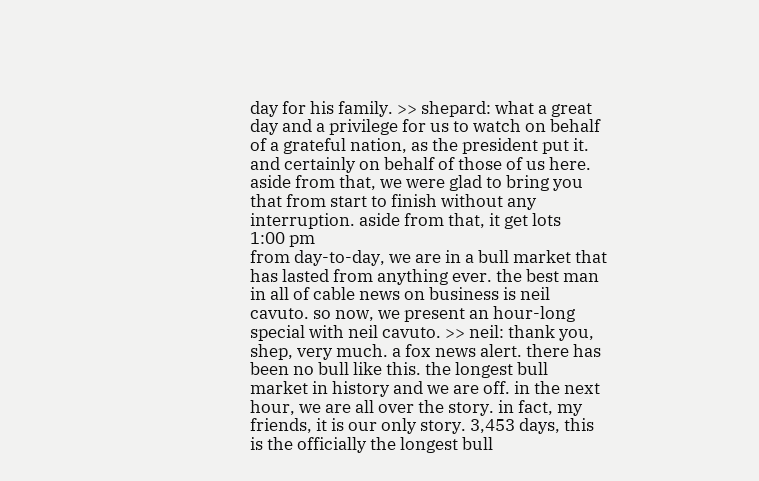day for his family. >> shepard: what a great day and a privilege for us to watch on behalf of a grateful nation, as the president put it. and certainly on behalf of those of us here. aside from that, we were glad to bring you that from start to finish without any interruption. aside from that, it get lots
1:00 pm
from day-to-day, we are in a bull market that has lasted from anything ever. the best man in all of cable news on business is neil cavuto. so now, we present an hour-long special with neil cavuto. >> neil: thank you, shep, very much. a fox news alert. there has been no bull like this. the longest bull market in history and we are off. in the next hour, we are all over the story. in fact, my friends, it is our only story. 3,453 days, this is the officially the longest bull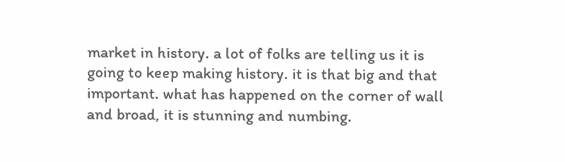market in history. a lot of folks are telling us it is going to keep making history. it is that big and that important. what has happened on the corner of wall and broad, it is stunning and numbing.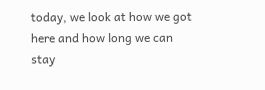today, we look at how we got here and how long we can stay